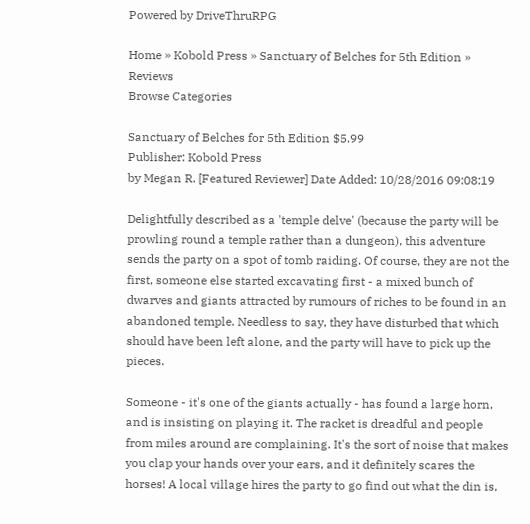Powered by DriveThruRPG

Home » Kobold Press » Sanctuary of Belches for 5th Edition » Reviews
Browse Categories

Sanctuary of Belches for 5th Edition $5.99
Publisher: Kobold Press
by Megan R. [Featured Reviewer] Date Added: 10/28/2016 09:08:19

Delightfully described as a 'temple delve' (because the party will be prowling round a temple rather than a dungeon), this adventure sends the party on a spot of tomb raiding. Of course, they are not the first, someone else started excavating first - a mixed bunch of dwarves and giants attracted by rumours of riches to be found in an abandoned temple. Needless to say, they have disturbed that which should have been left alone, and the party will have to pick up the pieces.

Someone - it's one of the giants actually - has found a large horn, and is insisting on playing it. The racket is dreadful and people from miles around are complaining. It's the sort of noise that makes you clap your hands over your ears, and it definitely scares the horses! A local village hires the party to go find out what the din is,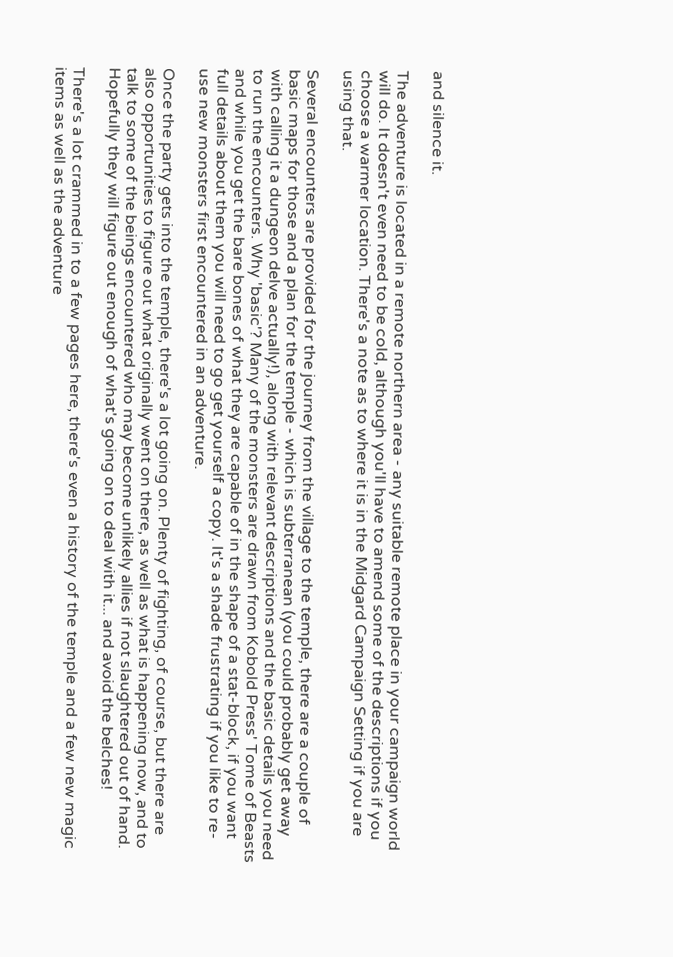and silence it.

The adventure is located in a remote northern area - any suitable remote place in your campaign world will do. It doesn't even need to be cold, although you'll have to amend some of the descriptions if you choose a warmer location. There's a note as to where it is in the Midgard Campaign Setting if you are using that.

Several encounters are provided for the journey from the village to the temple, there are a couple of basic maps for those and a plan for the temple - which is subterranean (you could probably get away with calling it a dungeon delve actually!), along with relevant descriptions and the basic details you need to run the encounters. Why 'basic'? Many of the monsters are drawn from Kobold Press' Tome of Beasts and while you get the bare bones of what they are capable of in the shape of a stat-block, if you want full details about them you will need to go get yourself a copy. It's a shade frustrating if you like to re-use new monsters first encountered in an adventure.

Once the party gets into the temple, there's a lot going on. Plenty of fighting, of course, but there are also opportunities to figure out what originally went on there, as well as what is happening now, and to talk to some of the beings encountered who may become unlikely allies if not slaughtered out of hand. Hopefully they will figure out enough of what's going on to deal with it... and avoid the belches!

There's a lot crammed in to a few pages here, there's even a history of the temple and a few new magic items as well as the adventure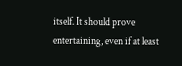itself. It should prove entertaining, even if at least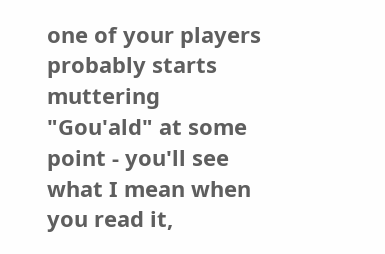one of your players probably starts muttering "Gou'ald" at some point - you'll see what I mean when you read it,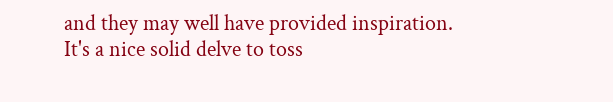and they may well have provided inspiration. It's a nice solid delve to toss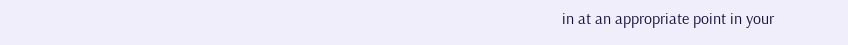in at an appropriate point in your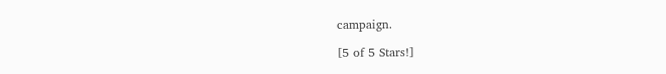campaign.

[5 of 5 Stars!]